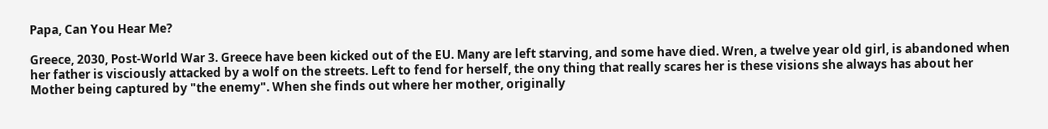Papa, Can You Hear Me?

Greece, 2030, Post-World War 3. Greece have been kicked out of the EU. Many are left starving, and some have died. Wren, a twelve year old girl, is abandoned when her father is visciously attacked by a wolf on the streets. Left to fend for herself, the ony thing that really scares her is these visions she always has about her Mother being captured by "the enemy". When she finds out where her mother, originally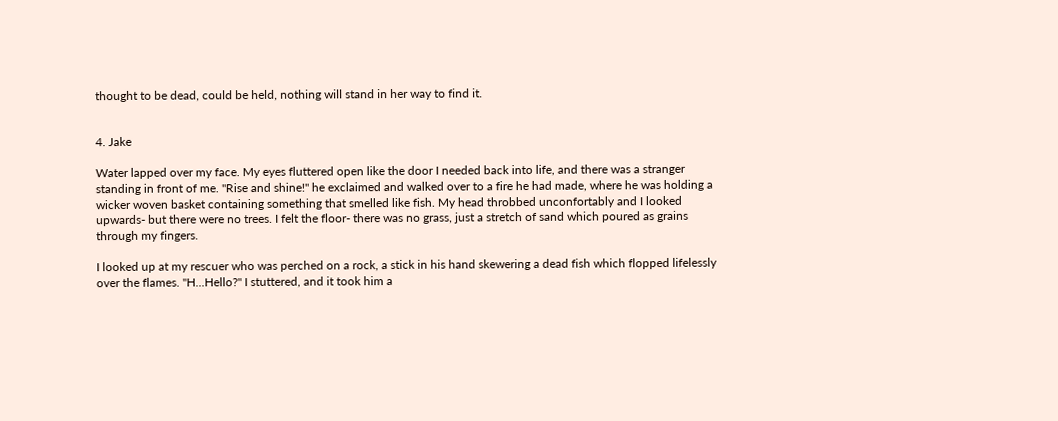thought to be dead, could be held, nothing will stand in her way to find it.


4. Jake

Water lapped over my face. My eyes fluttered open like the door I needed back into life, and there was a stranger standing in front of me. "Rise and shine!" he exclaimed and walked over to a fire he had made, where he was holding a wicker woven basket containing something that smelled like fish. My head throbbed unconfortably and I looked upwards- but there were no trees. I felt the floor- there was no grass, just a stretch of sand which poured as grains through my fingers.

I looked up at my rescuer who was perched on a rock, a stick in his hand skewering a dead fish which flopped lifelessly over the flames. "H...Hello?" I stuttered, and it took him a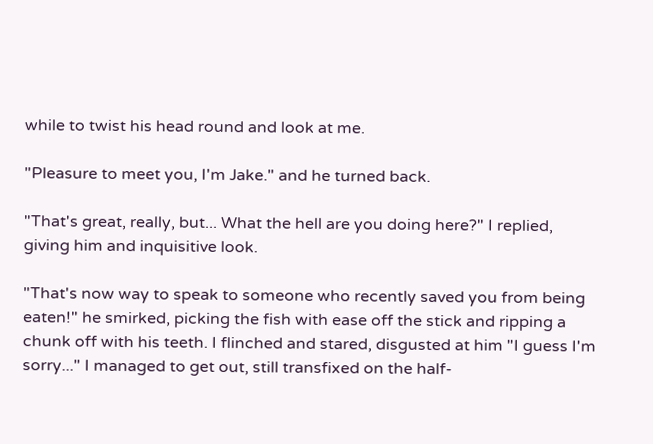while to twist his head round and look at me.

"Pleasure to meet you, I'm Jake." and he turned back.

"That's great, really, but... What the hell are you doing here?" I replied, giving him and inquisitive look.

"That's now way to speak to someone who recently saved you from being eaten!" he smirked, picking the fish with ease off the stick and ripping a chunk off with his teeth. I flinched and stared, disgusted at him "I guess I'm sorry..." I managed to get out, still transfixed on the half-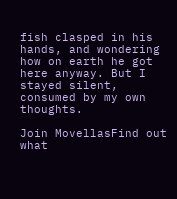fish clasped in his hands, and wondering how on earth he got here anyway. But I stayed silent, consumed by my own thoughts.

Join MovellasFind out what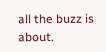all the buzz is about.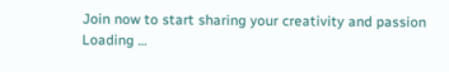Join now to start sharing your creativity and passion
Loading ...